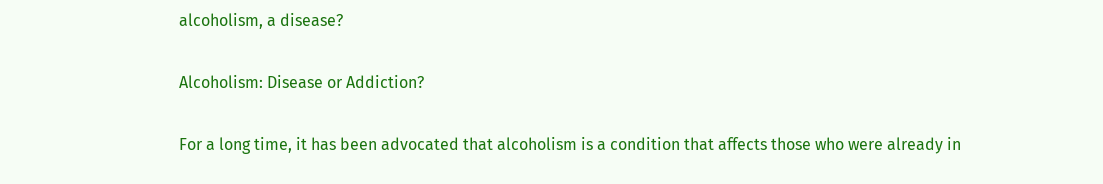alcoholism, a disease?

Alcoholism: Disease or Addiction?

For a long time, it has been advocated that alcoholism is a condition that affects those who were already in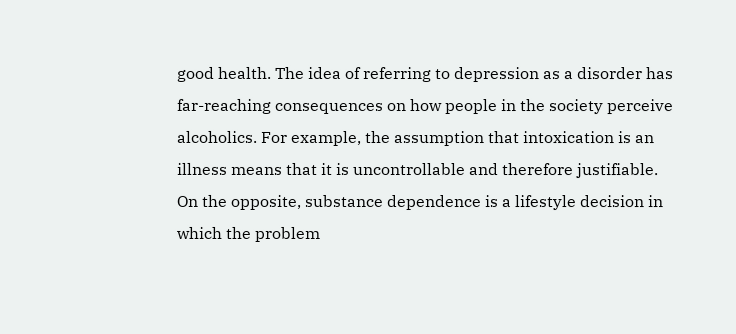good health. The idea of referring to depression as a disorder has far-reaching consequences on how people in the society perceive alcoholics. For example, the assumption that intoxication is an illness means that it is uncontrollable and therefore justifiable. On the opposite, substance dependence is a lifestyle decision in which the problem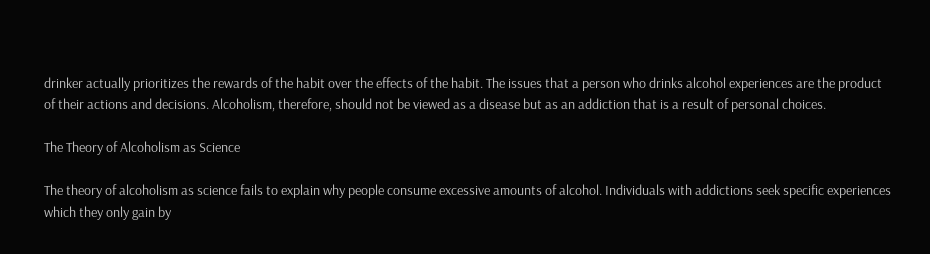drinker actually prioritizes the rewards of the habit over the effects of the habit. The issues that a person who drinks alcohol experiences are the product of their actions and decisions. Alcoholism, therefore, should not be viewed as a disease but as an addiction that is a result of personal choices.

The Theory of Alcoholism as Science

The theory of alcoholism as science fails to explain why people consume excessive amounts of alcohol. Individuals with addictions seek specific experiences which they only gain by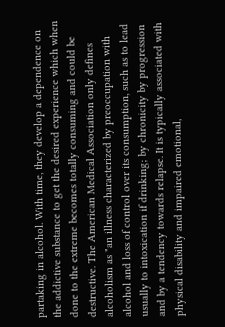partaking in alcohol. With time, they develop a dependence on the addictive substance to get the desired experience which when done to the extreme becomes totally consuming and could be destructive. The American Medical Association only defines alcoholism as "an illness characterized by preoccupation with alcohol and loss of control over its consumption, such as to lead usually to intoxication if drinking; by chronicity by progression and by a tendency towards relapse. It is typically associated with physical disability and impaired emotional,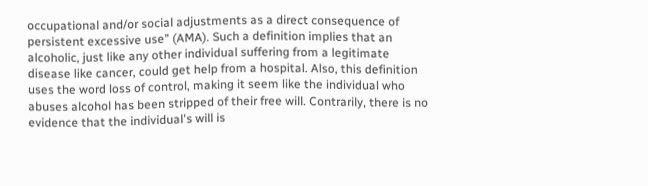occupational and/or social adjustments as a direct consequence of persistent excessive use" (AMA). Such a definition implies that an alcoholic, just like any other individual suffering from a legitimate disease like cancer, could get help from a hospital. Also, this definition uses the word loss of control, making it seem like the individual who abuses alcohol has been stripped of their free will. Contrarily, there is no evidence that the individual's will is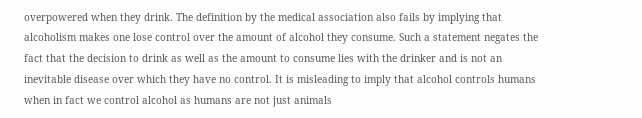overpowered when they drink. The definition by the medical association also fails by implying that alcoholism makes one lose control over the amount of alcohol they consume. Such a statement negates the fact that the decision to drink as well as the amount to consume lies with the drinker and is not an inevitable disease over which they have no control. It is misleading to imply that alcohol controls humans when in fact we control alcohol as humans are not just animals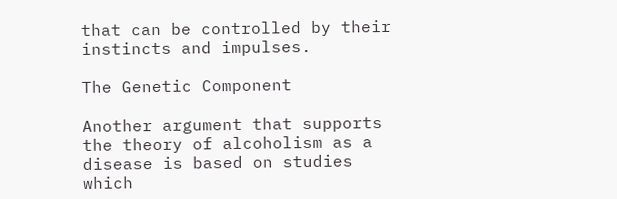that can be controlled by their instincts and impulses.

The Genetic Component

Another argument that supports the theory of alcoholism as a disease is based on studies which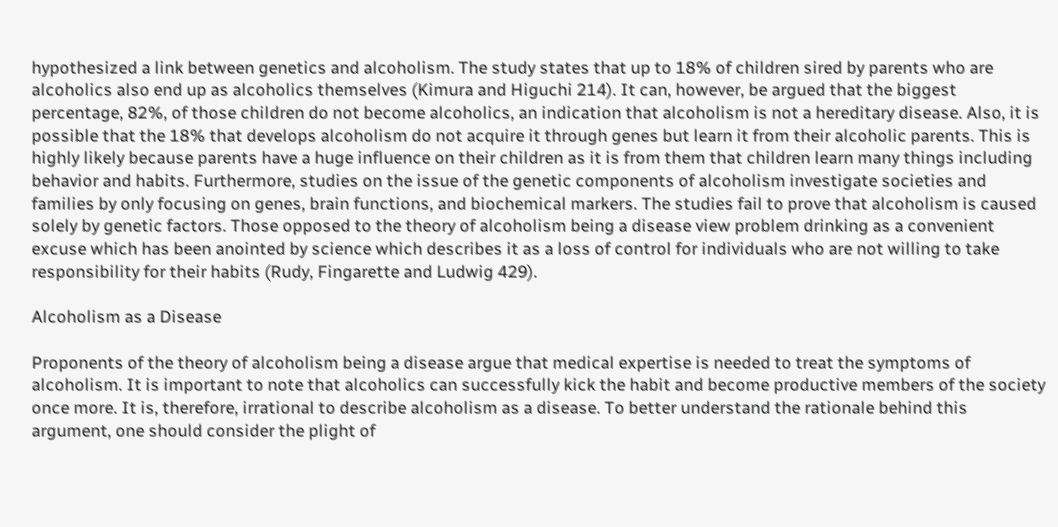hypothesized a link between genetics and alcoholism. The study states that up to 18% of children sired by parents who are alcoholics also end up as alcoholics themselves (Kimura and Higuchi 214). It can, however, be argued that the biggest percentage, 82%, of those children do not become alcoholics, an indication that alcoholism is not a hereditary disease. Also, it is possible that the 18% that develops alcoholism do not acquire it through genes but learn it from their alcoholic parents. This is highly likely because parents have a huge influence on their children as it is from them that children learn many things including behavior and habits. Furthermore, studies on the issue of the genetic components of alcoholism investigate societies and families by only focusing on genes, brain functions, and biochemical markers. The studies fail to prove that alcoholism is caused solely by genetic factors. Those opposed to the theory of alcoholism being a disease view problem drinking as a convenient excuse which has been anointed by science which describes it as a loss of control for individuals who are not willing to take responsibility for their habits (Rudy, Fingarette and Ludwig 429).

Alcoholism as a Disease

Proponents of the theory of alcoholism being a disease argue that medical expertise is needed to treat the symptoms of alcoholism. It is important to note that alcoholics can successfully kick the habit and become productive members of the society once more. It is, therefore, irrational to describe alcoholism as a disease. To better understand the rationale behind this argument, one should consider the plight of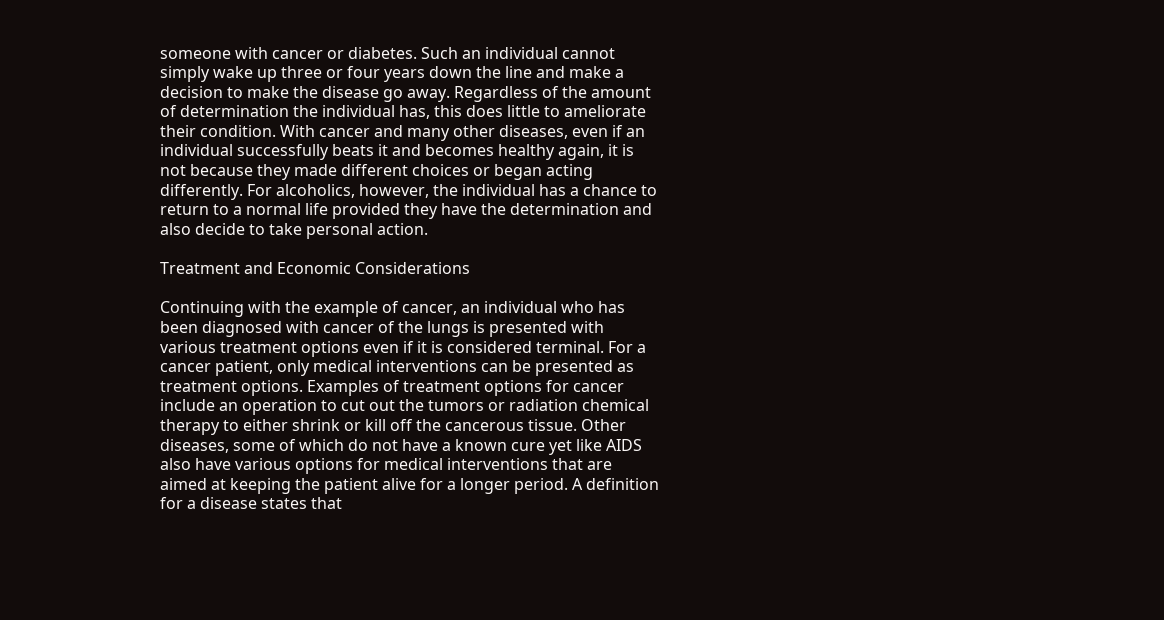someone with cancer or diabetes. Such an individual cannot simply wake up three or four years down the line and make a decision to make the disease go away. Regardless of the amount of determination the individual has, this does little to ameliorate their condition. With cancer and many other diseases, even if an individual successfully beats it and becomes healthy again, it is not because they made different choices or began acting differently. For alcoholics, however, the individual has a chance to return to a normal life provided they have the determination and also decide to take personal action.

Treatment and Economic Considerations

Continuing with the example of cancer, an individual who has been diagnosed with cancer of the lungs is presented with various treatment options even if it is considered terminal. For a cancer patient, only medical interventions can be presented as treatment options. Examples of treatment options for cancer include an operation to cut out the tumors or radiation chemical therapy to either shrink or kill off the cancerous tissue. Other diseases, some of which do not have a known cure yet like AIDS also have various options for medical interventions that are aimed at keeping the patient alive for a longer period. A definition for a disease states that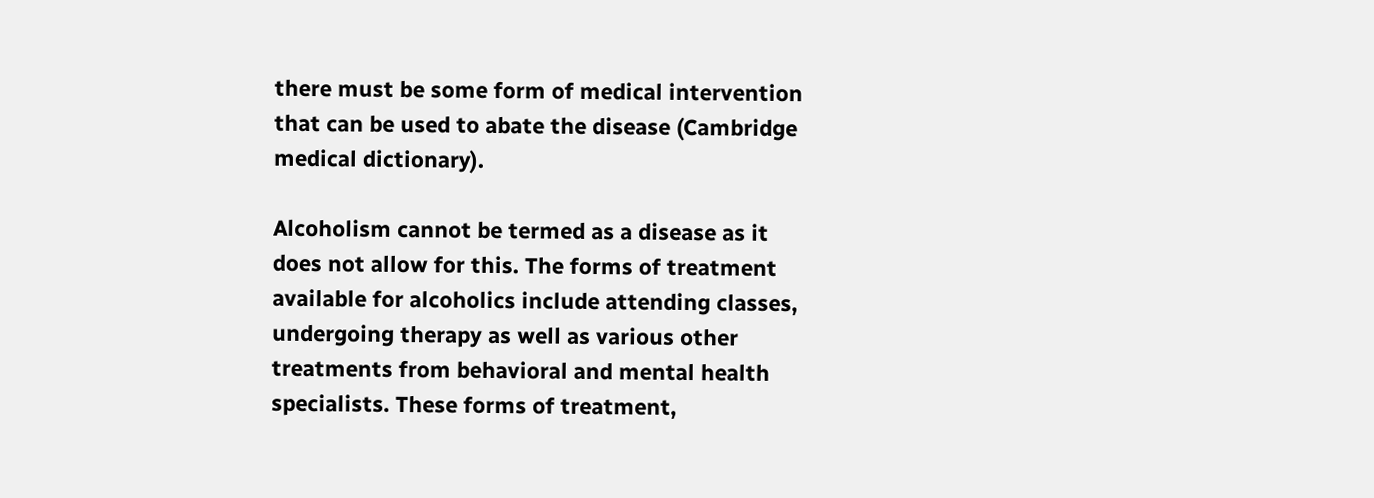there must be some form of medical intervention that can be used to abate the disease (Cambridge medical dictionary).

Alcoholism cannot be termed as a disease as it does not allow for this. The forms of treatment available for alcoholics include attending classes, undergoing therapy as well as various other treatments from behavioral and mental health specialists. These forms of treatment,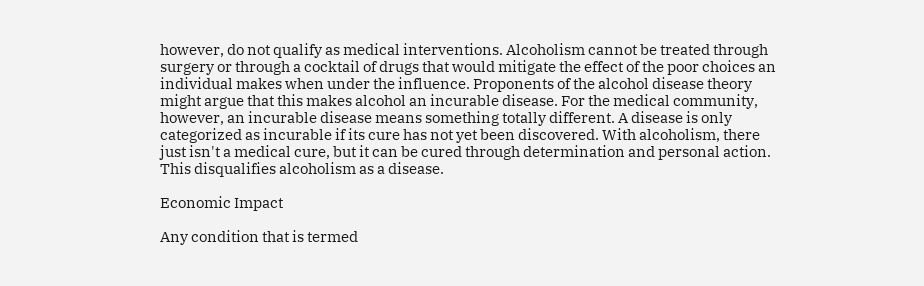however, do not qualify as medical interventions. Alcoholism cannot be treated through surgery or through a cocktail of drugs that would mitigate the effect of the poor choices an individual makes when under the influence. Proponents of the alcohol disease theory might argue that this makes alcohol an incurable disease. For the medical community, however, an incurable disease means something totally different. A disease is only categorized as incurable if its cure has not yet been discovered. With alcoholism, there just isn't a medical cure, but it can be cured through determination and personal action. This disqualifies alcoholism as a disease.

Economic Impact

Any condition that is termed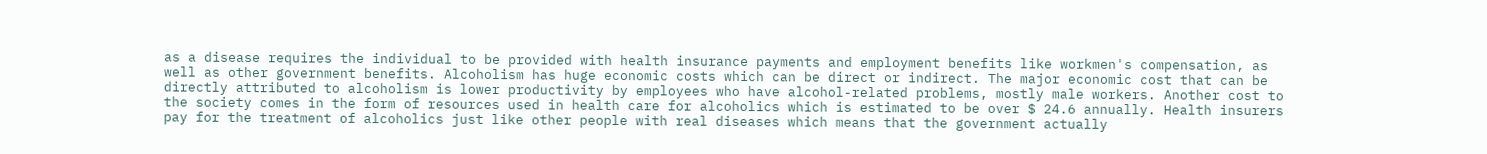as a disease requires the individual to be provided with health insurance payments and employment benefits like workmen's compensation, as well as other government benefits. Alcoholism has huge economic costs which can be direct or indirect. The major economic cost that can be directly attributed to alcoholism is lower productivity by employees who have alcohol-related problems, mostly male workers. Another cost to the society comes in the form of resources used in health care for alcoholics which is estimated to be over $ 24.6 annually. Health insurers pay for the treatment of alcoholics just like other people with real diseases which means that the government actually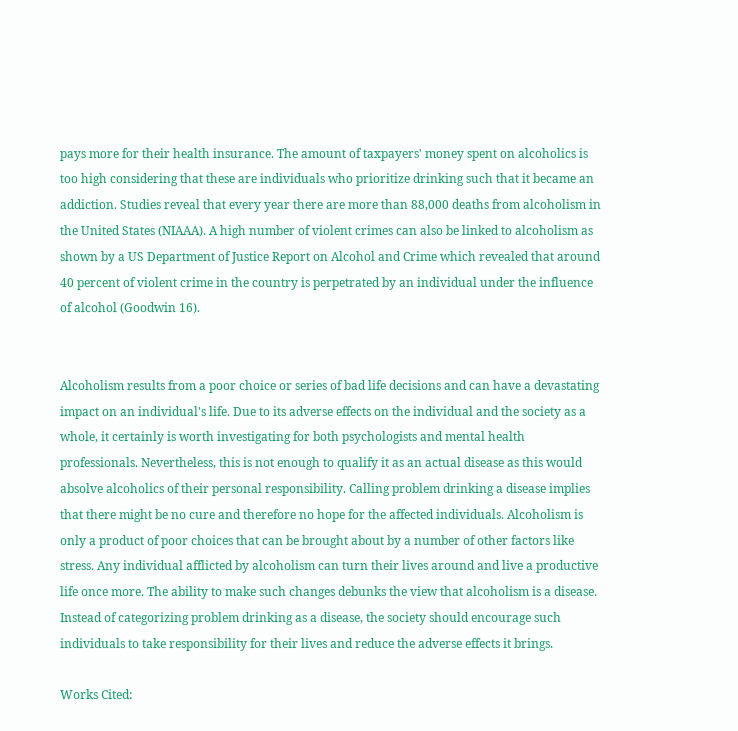pays more for their health insurance. The amount of taxpayers' money spent on alcoholics is too high considering that these are individuals who prioritize drinking such that it became an addiction. Studies reveal that every year there are more than 88,000 deaths from alcoholism in the United States (NIAAA). A high number of violent crimes can also be linked to alcoholism as shown by a US Department of Justice Report on Alcohol and Crime which revealed that around 40 percent of violent crime in the country is perpetrated by an individual under the influence of alcohol (Goodwin 16).


Alcoholism results from a poor choice or series of bad life decisions and can have a devastating impact on an individual's life. Due to its adverse effects on the individual and the society as a whole, it certainly is worth investigating for both psychologists and mental health professionals. Nevertheless, this is not enough to qualify it as an actual disease as this would absolve alcoholics of their personal responsibility. Calling problem drinking a disease implies that there might be no cure and therefore no hope for the affected individuals. Alcoholism is only a product of poor choices that can be brought about by a number of other factors like stress. Any individual afflicted by alcoholism can turn their lives around and live a productive life once more. The ability to make such changes debunks the view that alcoholism is a disease. Instead of categorizing problem drinking as a disease, the society should encourage such individuals to take responsibility for their lives and reduce the adverse effects it brings.

Works Cited: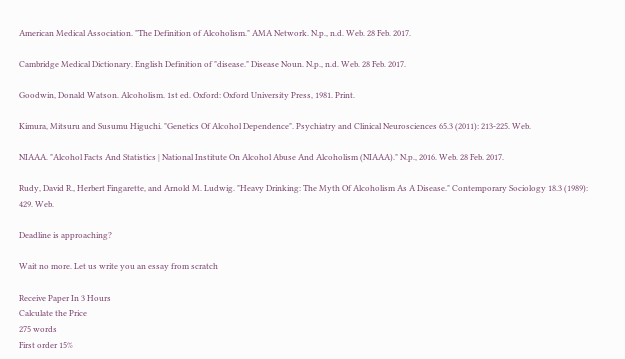American Medical Association. "The Definition of Alcoholism." AMA Network. N.p., n.d. Web. 28 Feb. 2017.

Cambridge Medical Dictionary. English Definition of "disease." Disease Noun. N.p., n.d. Web. 28 Feb. 2017.

Goodwin, Donald Watson. Alcoholism. 1st ed. Oxford: Oxford University Press, 1981. Print.

Kimura, Mitsuru and Susumu Higuchi. "Genetics Of Alcohol Dependence". Psychiatry and Clinical Neurosciences 65.3 (2011): 213-225. Web.

NIAAA. "Alcohol Facts And Statistics | National Institute On Alcohol Abuse And Alcoholism (NIAAA)." N.p., 2016. Web. 28 Feb. 2017.

Rudy, David R., Herbert Fingarette, and Arnold M. Ludwig. "Heavy Drinking: The Myth Of Alcoholism As A Disease." Contemporary Sociology 18.3 (1989): 429. Web.

Deadline is approaching?

Wait no more. Let us write you an essay from scratch

Receive Paper In 3 Hours
Calculate the Price
275 words
First order 15%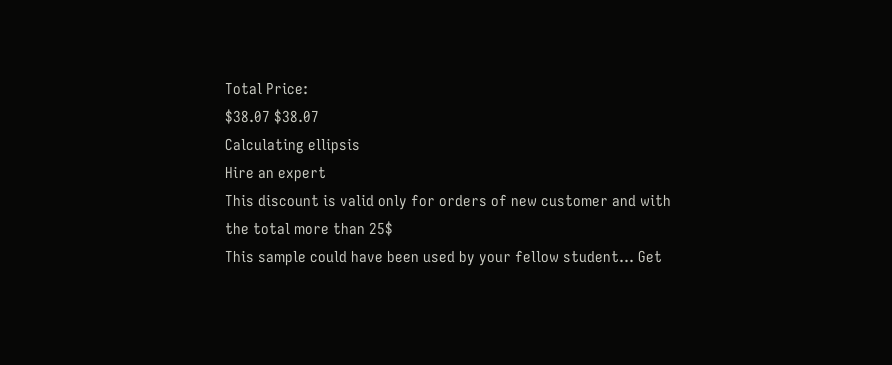Total Price:
$38.07 $38.07
Calculating ellipsis
Hire an expert
This discount is valid only for orders of new customer and with the total more than 25$
This sample could have been used by your fellow student... Get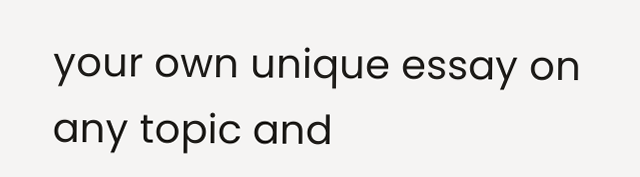your own unique essay on any topic and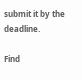submit it by the deadline.

Find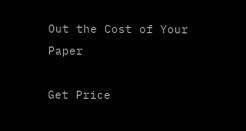Out the Cost of Your Paper

Get Price